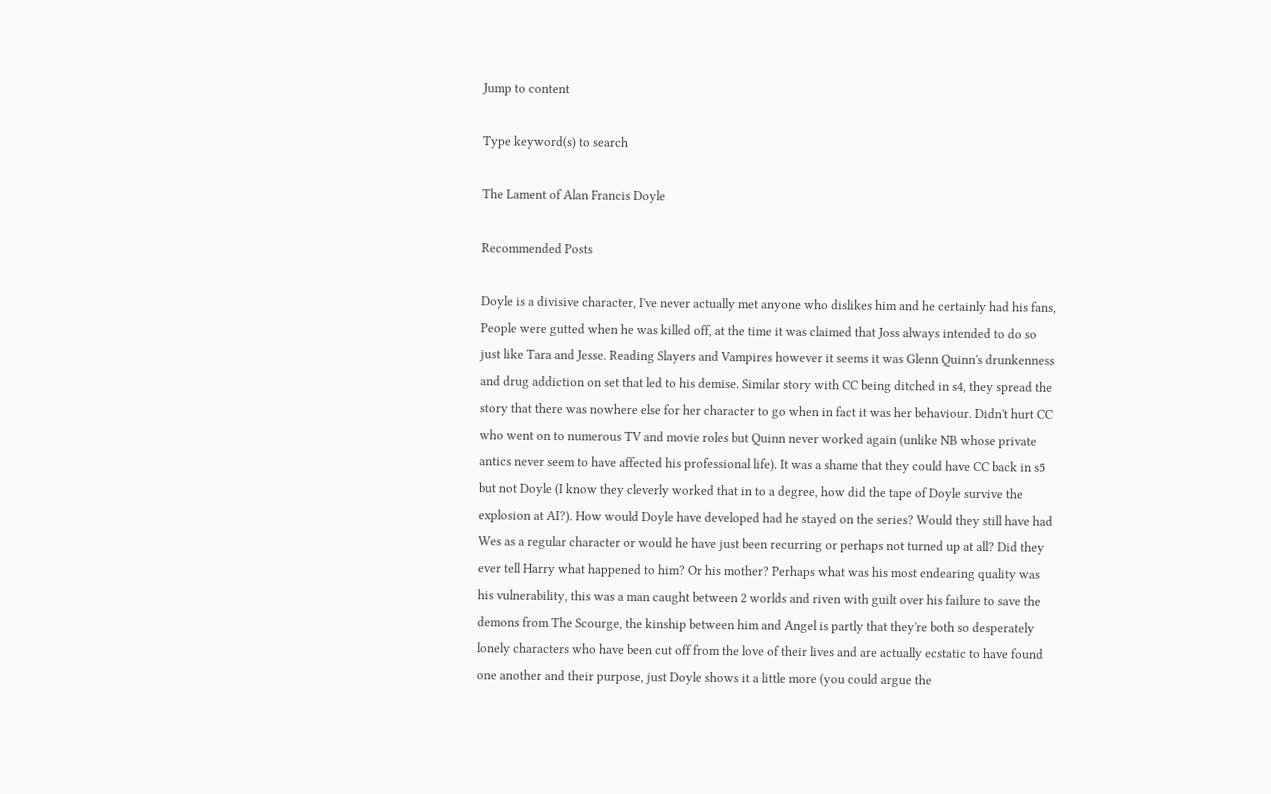Jump to content

Type keyword(s) to search

The Lament of Alan Francis Doyle

Recommended Posts

Doyle is a divisive character, I've never actually met anyone who dislikes him and he certainly had his fans, People were gutted when he was killed off, at the time it was claimed that Joss always intended to do so just like Tara and Jesse. Reading Slayers and Vampires however it seems it was Glenn Quinn's drunkenness and drug addiction on set that led to his demise. Similar story with CC being ditched in s4, they spread the story that there was nowhere else for her character to go when in fact it was her behaviour. Didn't hurt CC who went on to numerous TV and movie roles but Quinn never worked again (unlike NB whose private antics never seem to have affected his professional life). It was a shame that they could have CC back in s5 but not Doyle (I know they cleverly worked that in to a degree, how did the tape of Doyle survive the explosion at AI?). How would Doyle have developed had he stayed on the series? Would they still have had Wes as a regular character or would he have just been recurring or perhaps not turned up at all? Did they ever tell Harry what happened to him? Or his mother? Perhaps what was his most endearing quality was his vulnerability, this was a man caught between 2 worlds and riven with guilt over his failure to save the demons from The Scourge, the kinship between him and Angel is partly that they're both so desperately lonely characters who have been cut off from the love of their lives and are actually ecstatic to have found one another and their purpose, just Doyle shows it a little more (you could argue the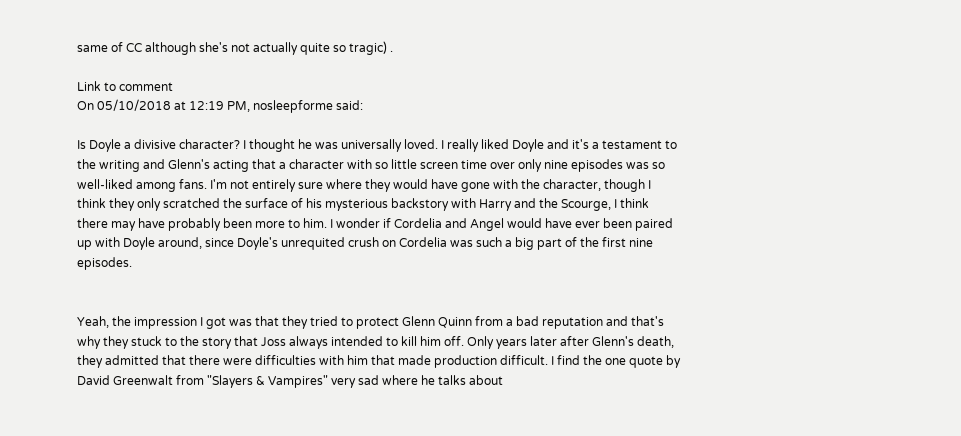same of CC although she's not actually quite so tragic) .

Link to comment
On 05/10/2018 at 12:19 PM, nosleepforme said:

Is Doyle a divisive character? I thought he was universally loved. I really liked Doyle and it's a testament to the writing and Glenn's acting that a character with so little screen time over only nine episodes was so well-liked among fans. I'm not entirely sure where they would have gone with the character, though I think they only scratched the surface of his mysterious backstory with Harry and the Scourge, I think there may have probably been more to him. I wonder if Cordelia and Angel would have ever been paired up with Doyle around, since Doyle's unrequited crush on Cordelia was such a big part of the first nine episodes.


Yeah, the impression I got was that they tried to protect Glenn Quinn from a bad reputation and that's why they stuck to the story that Joss always intended to kill him off. Only years later after Glenn's death, they admitted that there were difficulties with him that made production difficult. I find the one quote by David Greenwalt from "Slayers & Vampires" very sad where he talks about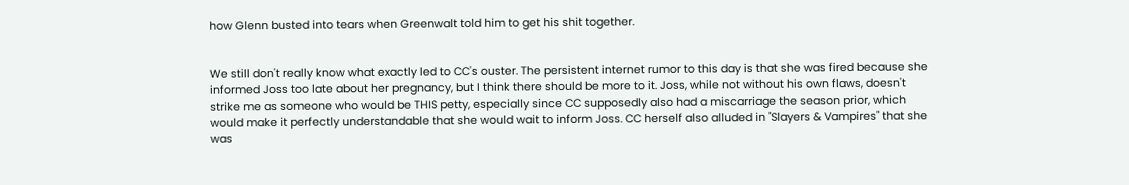how Glenn busted into tears when Greenwalt told him to get his shit together.


We still don't really know what exactly led to CC's ouster. The persistent internet rumor to this day is that she was fired because she informed Joss too late about her pregnancy, but I think there should be more to it. Joss, while not without his own flaws, doesn't strike me as someone who would be THIS petty, especially since CC supposedly also had a miscarriage the season prior, which would make it perfectly understandable that she would wait to inform Joss. CC herself also alluded in "Slayers & Vampires" that she was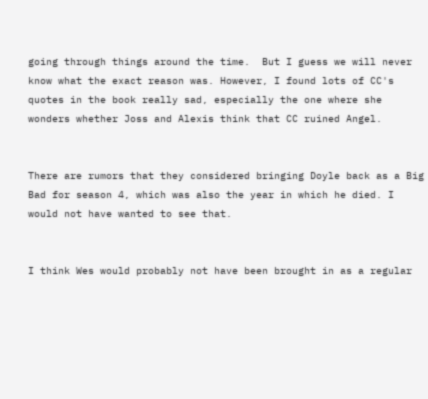going through things around the time.  But I guess we will never know what the exact reason was. However, I found lots of CC's quotes in the book really sad, especially the one where she wonders whether Joss and Alexis think that CC ruined Angel.


There are rumors that they considered bringing Doyle back as a Big Bad for season 4, which was also the year in which he died. I would not have wanted to see that.


I think Wes would probably not have been brought in as a regular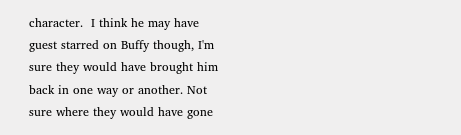character.  I think he may have guest starred on Buffy though, I'm sure they would have brought him back in one way or another. Not sure where they would have gone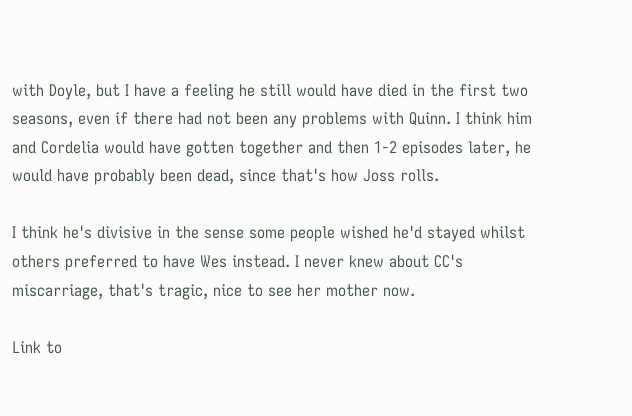with Doyle, but I have a feeling he still would have died in the first two seasons, even if there had not been any problems with Quinn. I think him and Cordelia would have gotten together and then 1-2 episodes later, he would have probably been dead, since that's how Joss rolls.

I think he's divisive in the sense some people wished he'd stayed whilst others preferred to have Wes instead. I never knew about CC's miscarriage, that's tragic, nice to see her mother now.

Link to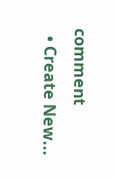comment
  • Create New...